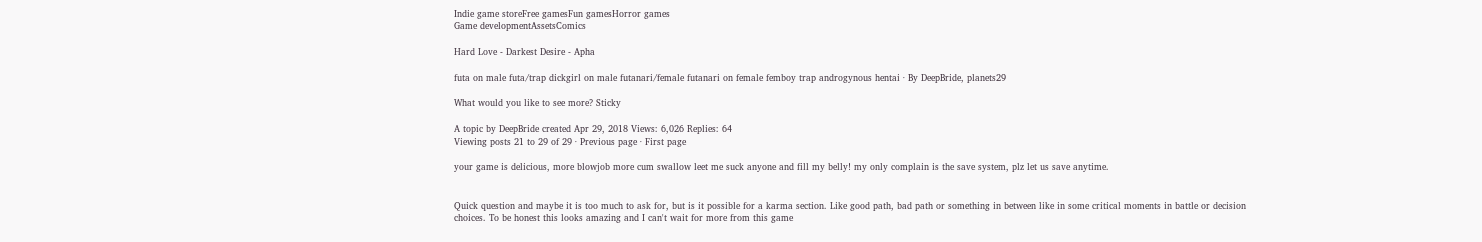Indie game storeFree gamesFun gamesHorror games
Game developmentAssetsComics

Hard Love - Darkest Desire - Apha

futa on male futa/trap dickgirl on male futanari/female futanari on female femboy trap androgynous hentai · By DeepBride, planets29

What would you like to see more? Sticky

A topic by DeepBride created Apr 29, 2018 Views: 6,026 Replies: 64
Viewing posts 21 to 29 of 29 · Previous page · First page

your game is delicious, more blowjob more cum swallow leet me suck anyone and fill my belly! my only complain is the save system, plz let us save anytime.


Quick question and maybe it is too much to ask for, but is it possible for a karma section. Like good path, bad path or something in between like in some critical moments in battle or decision choices. To be honest this looks amazing and I can't wait for more from this game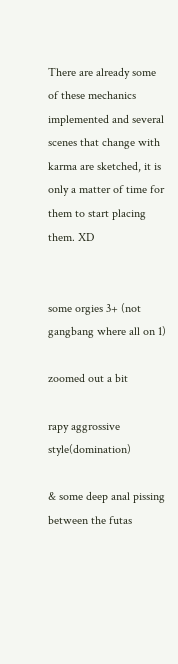There are already some of these mechanics implemented and several scenes that change with karma are sketched, it is only a matter of time for them to start placing them. XD


some orgies 3+ (not gangbang where all on 1)

zoomed out a bit

rapy aggrossive style(domination)

& some deep anal pissing between the futas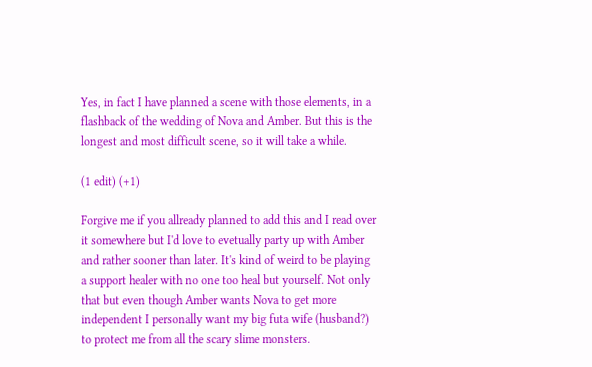Yes, in fact I have planned a scene with those elements, in a flashback of the wedding of Nova and Amber. But this is the longest and most difficult scene, so it will take a while.

(1 edit) (+1)

Forgive me if you allready planned to add this and I read over it somewhere but I'd love to evetually party up with Amber and rather sooner than later. It's kind of weird to be playing a support healer with no one too heal but yourself. Not only that but even though Amber wants Nova to get more independent I personally want my big futa wife (husband?) to protect me from all the scary slime monsters.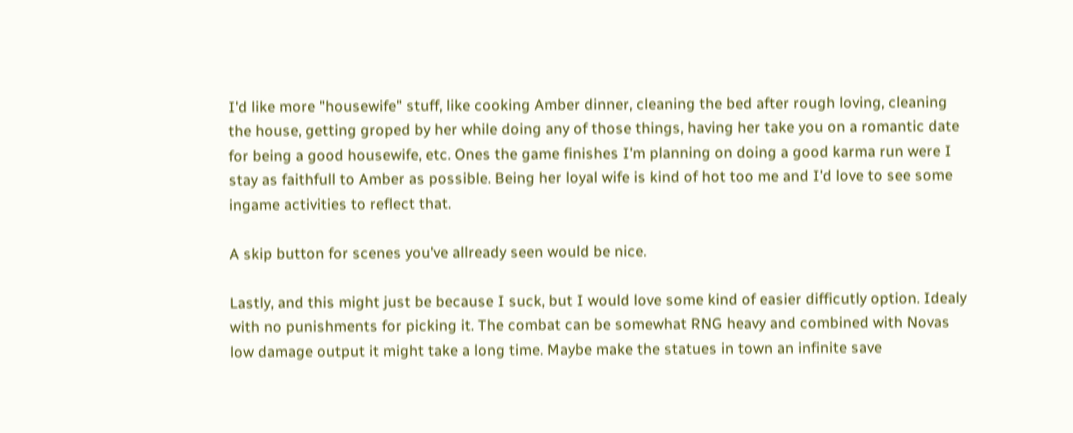I'd like more "housewife" stuff, like cooking Amber dinner, cleaning the bed after rough loving, cleaning the house, getting groped by her while doing any of those things, having her take you on a romantic date for being a good housewife, etc. Ones the game finishes I'm planning on doing a good karma run were I stay as faithfull to Amber as possible. Being her loyal wife is kind of hot too me and I'd love to see some ingame activities to reflect that.

A skip button for scenes you've allready seen would be nice.

Lastly, and this might just be because I suck, but I would love some kind of easier difficutly option. Idealy with no punishments for picking it. The combat can be somewhat RNG heavy and combined with Novas low damage output it might take a long time. Maybe make the statues in town an infinite save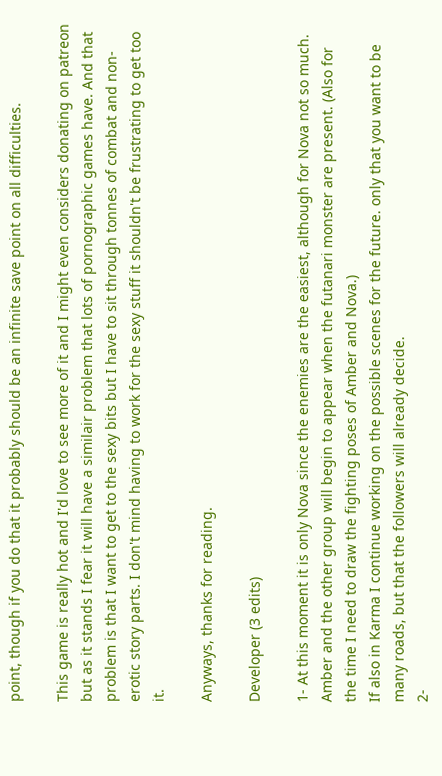point, though if you do that it probably should be an infinite save point on all difficulties.

This game is really hot and I'd love to see more of it and I might even considers donating on patreon but as it stands I fear it will have a similair problem that lots of pornographic games have. And that problem is that I want to get to the sexy bits but I have to sit through tonnes of combat and non-erotic story parts. I don't mind having to work for the sexy stuff it shouldn't be frustrating to get too it.

Anyways, thanks for reading.

Developer (3 edits)

1- At this moment it is only Nova since the enemies are the easiest, although for Nova not so much. Amber and the other group will begin to appear when the futanari monster are present. (Also for the time I need to draw the fighting poses of Amber and Nova.)
If also in Karma I continue working on the possible scenes for the future. only that you want to be many roads, but that the followers will already decide.
2-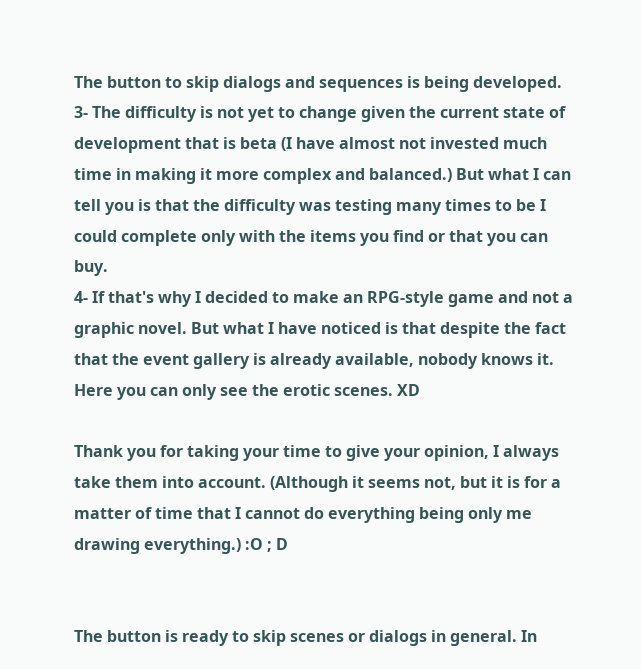The button to skip dialogs and sequences is being developed.
3- The difficulty is not yet to change given the current state of development that is beta (I have almost not invested much time in making it more complex and balanced.) But what I can tell you is that the difficulty was testing many times to be I could complete only with the items you find or that you can buy.
4- If that's why I decided to make an RPG-style game and not a graphic novel. But what I have noticed is that despite the fact that the event gallery is already available, nobody knows it.
Here you can only see the erotic scenes. XD

Thank you for taking your time to give your opinion, I always take them into account. (Although it seems not, but it is for a matter of time that I cannot do everything being only me drawing everything.) :O ; D


The button is ready to skip scenes or dialogs in general. In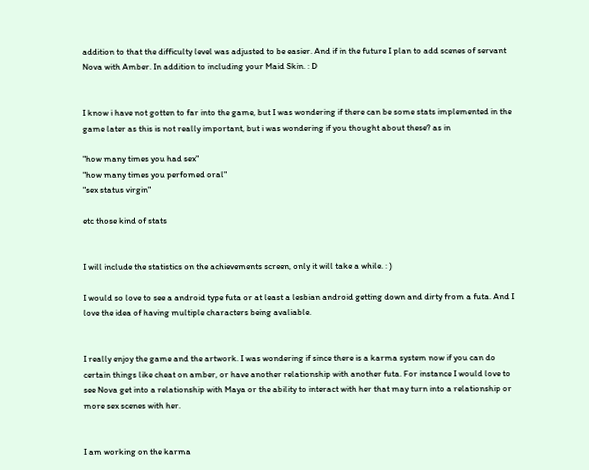addition to that the difficulty level was adjusted to be easier. And if in the future I plan to add scenes of servant Nova with Amber. In addition to including your Maid Skin. : D


I know i have not gotten to far into the game, but I was wondering if there can be some stats implemented in the game later as this is not really important, but i was wondering if you thought about these? as in

"how many times you had sex"
"how many times you perfomed oral"
"sex status virgin"

etc those kind of stats


I will include the statistics on the achievements screen, only it will take a while. : )

I would so love to see a android type futa or at least a lesbian android getting down and dirty from a futa. And I love the idea of having multiple characters being avaliable.


I really enjoy the game and the artwork. I was wondering if since there is a karma system now if you can do certain things like cheat on amber, or have another relationship with another futa. For instance I would love to see Nova get into a relationship with Maya or the ability to interact with her that may turn into a relationship or more sex scenes with her.


I am working on the karma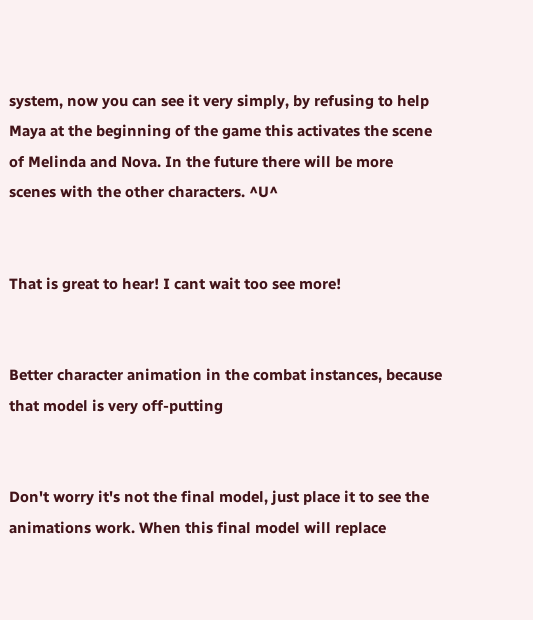system, now you can see it very simply, by refusing to help Maya at the beginning of the game this activates the scene of Melinda and Nova. In the future there will be more scenes with the other characters. ^U^


That is great to hear! I cant wait too see more!


Better character animation in the combat instances, because that model is very off-putting


Don't worry it's not the final model, just place it to see the animations work. When this final model will replace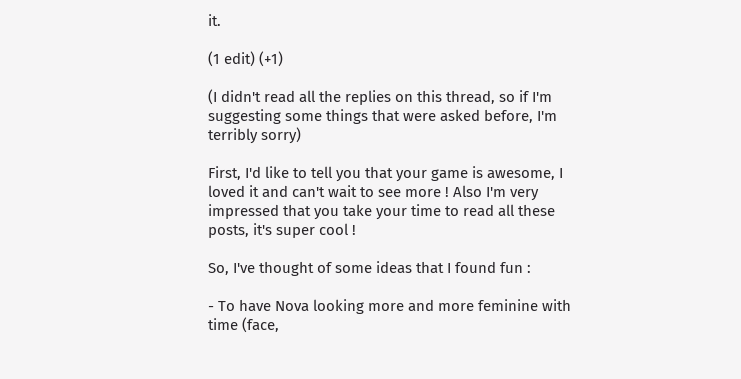it.

(1 edit) (+1)

(I didn't read all the replies on this thread, so if I'm suggesting some things that were asked before, I'm terribly sorry)

First, I'd like to tell you that your game is awesome, I loved it and can't wait to see more ! Also I'm very impressed that you take your time to read all these posts, it's super cool !

So, I've thought of some ideas that I found fun :

- To have Nova looking more and more feminine with time (face,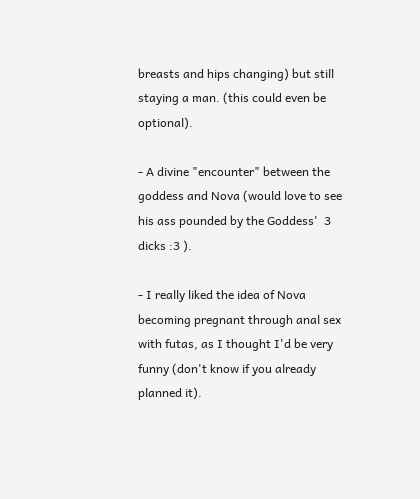breasts and hips changing) but still staying a man. (this could even be optional).

- A divine "encounter" between the goddess and Nova (would love to see his ass pounded by the Goddess'  3 dicks :3 ).

- I really liked the idea of Nova becoming pregnant through anal sex with futas, as I thought I'd be very funny (don't know if you already planned it).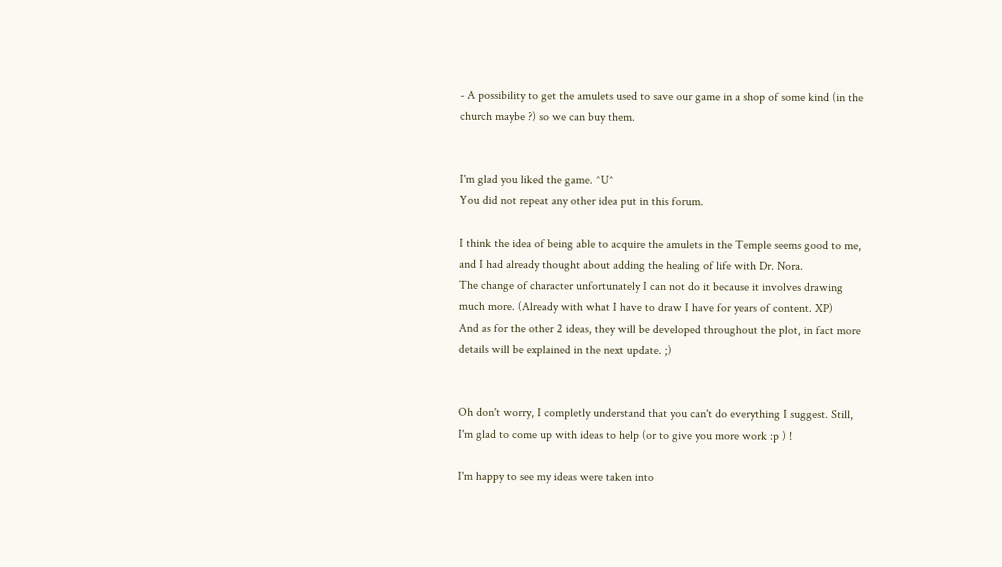- A possibility to get the amulets used to save our game in a shop of some kind (in the church maybe ?) so we can buy them.


I'm glad you liked the game. ^U^
You did not repeat any other idea put in this forum.

I think the idea of being able to acquire the amulets in the Temple seems good to me, and I had already thought about adding the healing of life with Dr. Nora.
The change of character unfortunately I can not do it because it involves drawing much more. (Already with what I have to draw I have for years of content. XP)
And as for the other 2 ideas, they will be developed throughout the plot, in fact more details will be explained in the next update. ;)


Oh don't worry, I completly understand that you can't do everything I suggest. Still, I'm glad to come up with ideas to help (or to give you more work :p ) !

I'm happy to see my ideas were taken into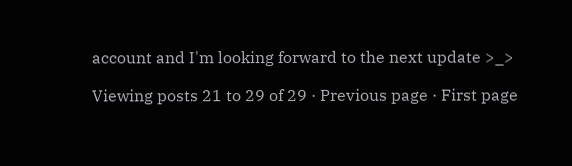account and I'm looking forward to the next update >_>

Viewing posts 21 to 29 of 29 · Previous page · First page